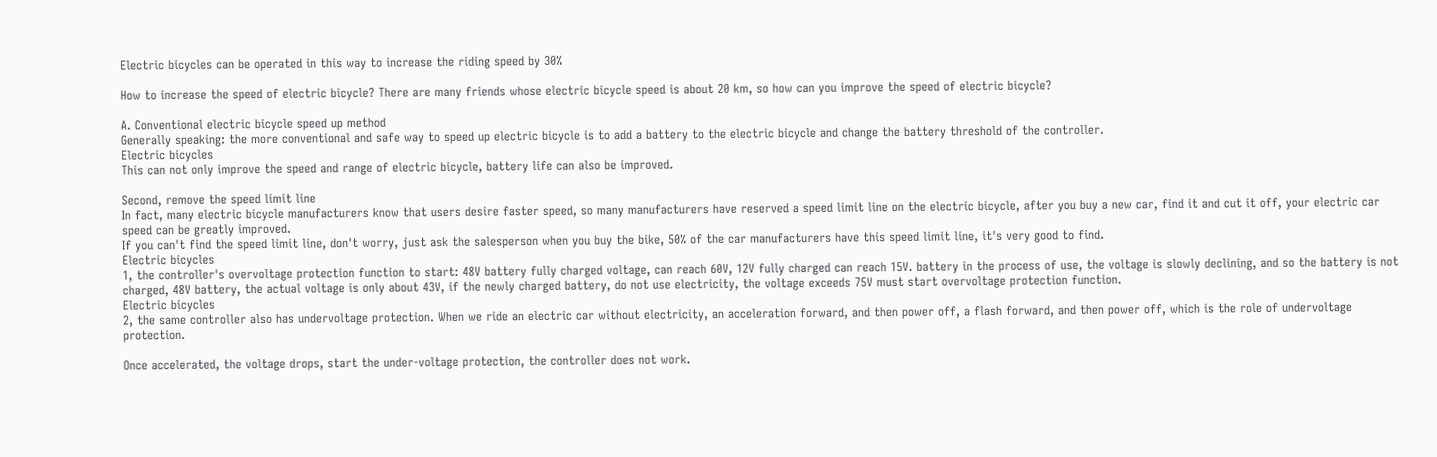Electric bicycles can be operated in this way to increase the riding speed by 30%

How to increase the speed of electric bicycle? There are many friends whose electric bicycle speed is about 20 km, so how can you improve the speed of electric bicycle?

A. Conventional electric bicycle speed up method
Generally speaking: the more conventional and safe way to speed up electric bicycle is to add a battery to the electric bicycle and change the battery threshold of the controller.
Electric bicycles
This can not only improve the speed and range of electric bicycle, battery life can also be improved.

Second, remove the speed limit line
In fact, many electric bicycle manufacturers know that users desire faster speed, so many manufacturers have reserved a speed limit line on the electric bicycle, after you buy a new car, find it and cut it off, your electric car speed can be greatly improved.
If you can't find the speed limit line, don't worry, just ask the salesperson when you buy the bike, 50% of the car manufacturers have this speed limit line, it's very good to find.
Electric bicycles
1, the controller's overvoltage protection function to start: 48V battery fully charged voltage, can reach 60V, 12V fully charged can reach 15V. battery in the process of use, the voltage is slowly declining, and so the battery is not charged, 48V battery, the actual voltage is only about 43V, if the newly charged battery, do not use electricity, the voltage exceeds 75V must start overvoltage protection function.
Electric bicycles
2, the same controller also has undervoltage protection. When we ride an electric car without electricity, an acceleration forward, and then power off, a flash forward, and then power off, which is the role of undervoltage protection.

Once accelerated, the voltage drops, start the under-voltage protection, the controller does not work.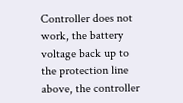Controller does not work, the battery voltage back up to the protection line above, the controller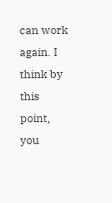can work again. I think by this point, you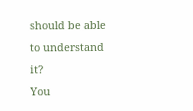should be able to understand it?
You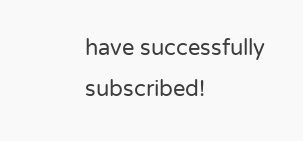have successfully subscribed!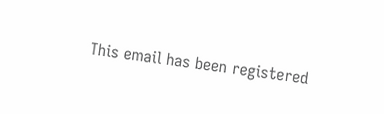This email has been registered